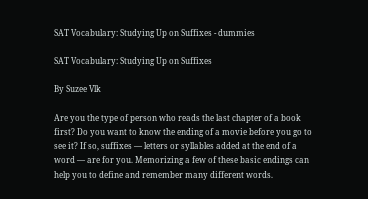SAT Vocabulary: Studying Up on Suffixes - dummies

SAT Vocabulary: Studying Up on Suffixes

By Suzee Vlk

Are you the type of person who reads the last chapter of a book first? Do you want to know the ending of a movie before you go to see it? If so, suffixes — letters or syllables added at the end of a word — are for you. Memorizing a few of these basic endings can help you to define and remember many different words.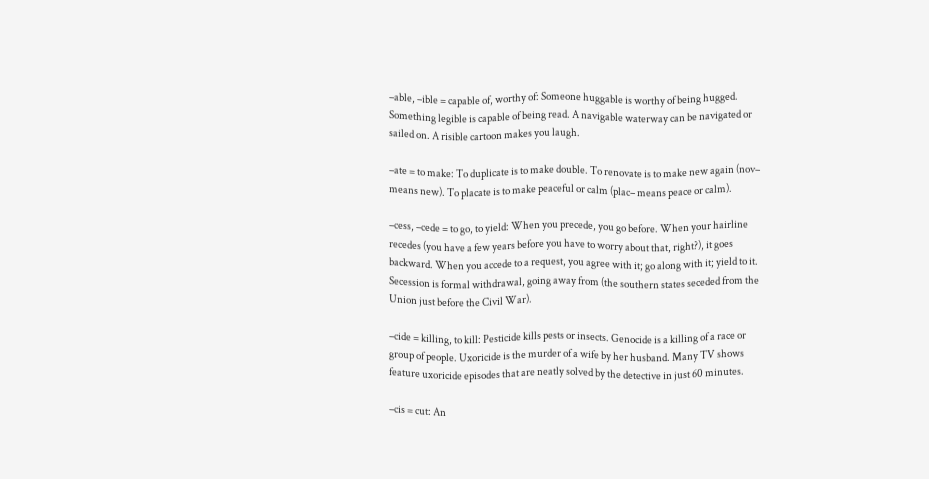–able, –ible = capable of, worthy of: Someone huggable is worthy of being hugged. Something legible is capable of being read. A navigable waterway can be navigated or sailed on. A risible cartoon makes you laugh.

–ate = to make: To duplicate is to make double. To renovate is to make new again (nov– means new). To placate is to make peaceful or calm (plac– means peace or calm).

–cess, –cede = to go, to yield: When you precede, you go before. When your hairline recedes (you have a few years before you have to worry about that, right?), it goes backward. When you accede to a request, you agree with it; go along with it; yield to it. Secession is formal withdrawal, going away from (the southern states seceded from the Union just before the Civil War).

–cide = killing, to kill: Pesticide kills pests or insects. Genocide is a killing of a race or group of people. Uxoricide is the murder of a wife by her husband. Many TV shows feature uxoricide episodes that are neatly solved by the detective in just 60 minutes.

–cis = cut: An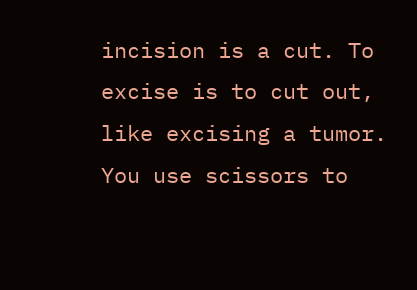incision is a cut. To excise is to cut out, like excising a tumor. You use scissors to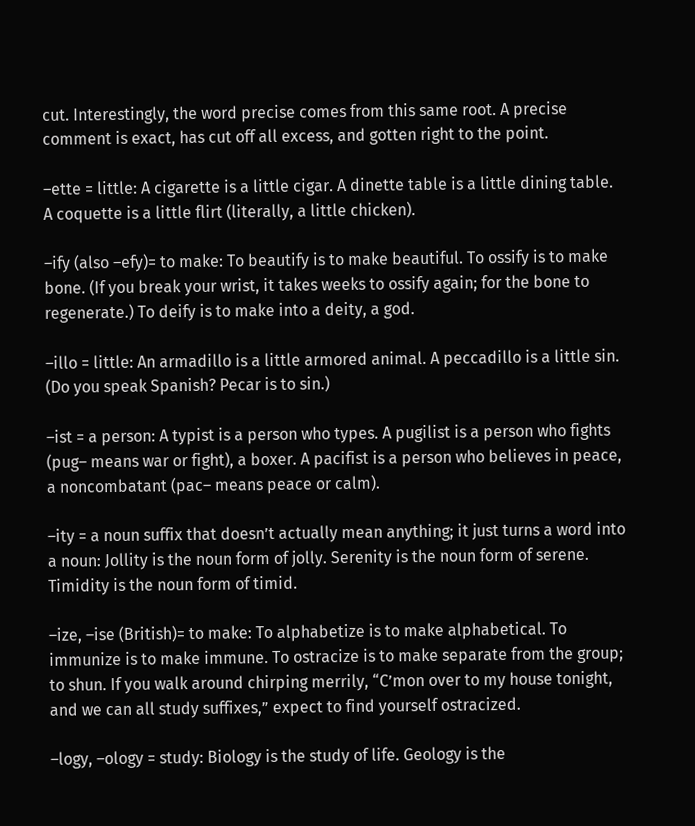cut. Interestingly, the word precise comes from this same root. A precise comment is exact, has cut off all excess, and gotten right to the point.

–ette = little: A cigarette is a little cigar. A dinette table is a little dining table. A coquette is a little flirt (literally, a little chicken).

–ify (also –efy)= to make: To beautify is to make beautiful. To ossify is to make bone. (If you break your wrist, it takes weeks to ossify again; for the bone to regenerate.) To deify is to make into a deity, a god.

–illo = little: An armadillo is a little armored animal. A peccadillo is a little sin. (Do you speak Spanish? Pecar is to sin.)

–ist = a person: A typist is a person who types. A pugilist is a person who fights (pug– means war or fight), a boxer. A pacifist is a person who believes in peace, a noncombatant (pac– means peace or calm).

–ity = a noun suffix that doesn’t actually mean anything; it just turns a word into a noun: Jollity is the noun form of jolly. Serenity is the noun form of serene. Timidity is the noun form of timid.

–ize, –ise (British)= to make: To alphabetize is to make alphabetical. To immunize is to make immune. To ostracize is to make separate from the group; to shun. If you walk around chirping merrily, “C’mon over to my house tonight, and we can all study suffixes,” expect to find yourself ostracized.

–logy, –ology = study: Biology is the study of life. Geology is the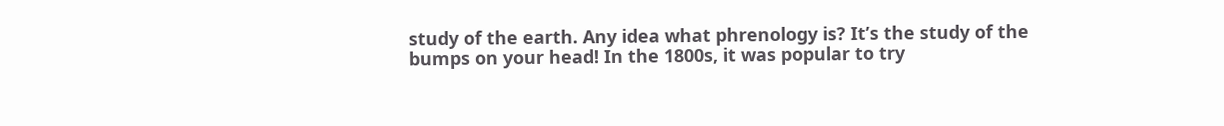study of the earth. Any idea what phrenology is? It’s the study of the bumps on your head! In the 1800s, it was popular to try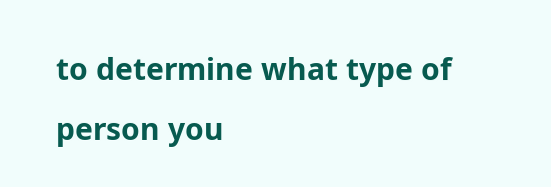to determine what type of person you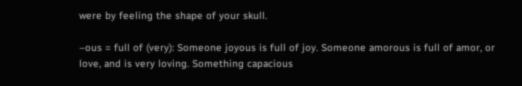were by feeling the shape of your skull.

–ous = full of (very): Someone joyous is full of joy. Someone amorous is full of amor, or love, and is very loving. Something capacious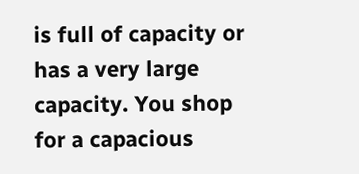is full of capacity or has a very large capacity. You shop for a capacious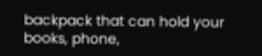backpack that can hold your books, phone,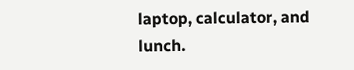laptop, calculator, and lunch.